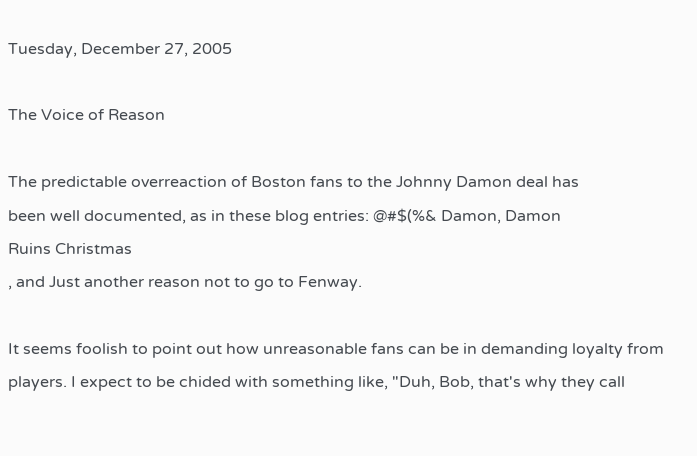Tuesday, December 27, 2005

The Voice of Reason

The predictable overreaction of Boston fans to the Johnny Damon deal has
been well documented, as in these blog entries: @#$(%& Damon, Damon
Ruins Christmas
, and Just another reason not to go to Fenway.

It seems foolish to point out how unreasonable fans can be in demanding loyalty from players. I expect to be chided with something like, "Duh, Bob, that's why they call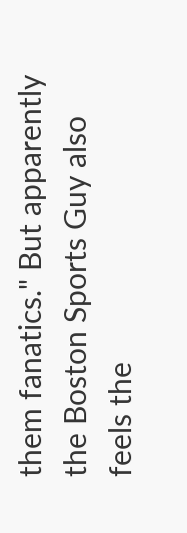them fanatics." But apparently the Boston Sports Guy also feels the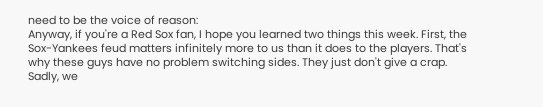need to be the voice of reason:
Anyway, if you're a Red Sox fan, I hope you learned two things this week. First, the Sox-Yankees feud matters infinitely more to us than it does to the players. That's why these guys have no problem switching sides. They just don't give a crap. Sadly, we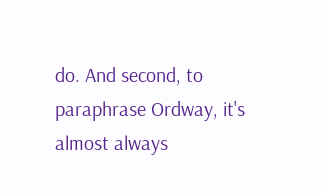do. And second, to paraphrase Ordway, it's almost always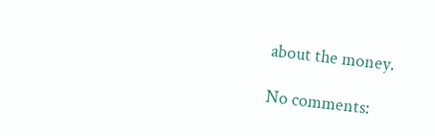about the money.

No comments: